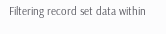Filtering record set data within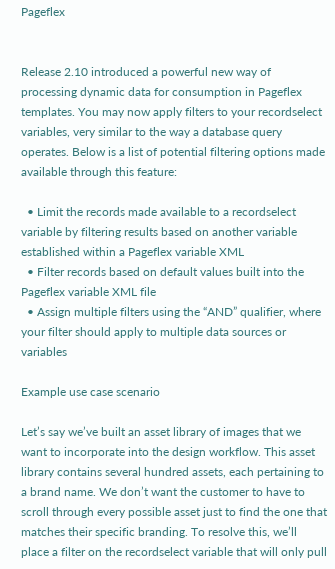Pageflex


Release 2.10 introduced a powerful new way of processing dynamic data for consumption in Pageflex templates. You may now apply filters to your recordselect variables, very similar to the way a database query operates. Below is a list of potential filtering options made available through this feature:

  • Limit the records made available to a recordselect variable by filtering results based on another variable established within a Pageflex variable XML
  • Filter records based on default values built into the Pageflex variable XML file
  • Assign multiple filters using the “AND” qualifier, where your filter should apply to multiple data sources or variables

Example use case scenario

Let’s say we’ve built an asset library of images that we want to incorporate into the design workflow. This asset library contains several hundred assets, each pertaining to a brand name. We don’t want the customer to have to scroll through every possible asset just to find the one that matches their specific branding. To resolve this, we’ll place a filter on the recordselect variable that will only pull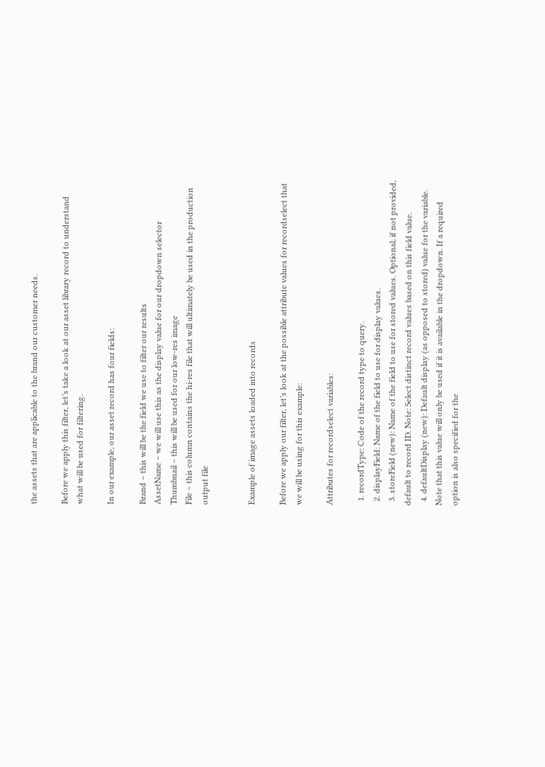the assets that are applicable to the brand our customer needs.

Before we apply this filter, let’s take a look at our asset library record to understand what will be used for filtering.

In our example, our asset record has four fields:

Brand – this will be the field we use to filter our results
AssetName – we will use this as the display value for our dropdown selector
Thumbnail – this will be used for our low-res image
File – this column contains the hi-res file that will ultimately be used in the production output file


Example of image assets loaded into records

Before we apply our filter, let’s look at the possible attribute values for recordselect that we will be using for this example:

Attributes for recordselect variables:

  1. recordType: Code of the record type to query.
  2. displayField: Name of the field to use for display values.
  3. storeField (new): Name of the field to use for stored values. Optional; if not provided, default to record ID. Note: Select distinct record values based on this field value.
  4. defaultDisplay (new): Default display (as opposed to stored) value for the variable. Note that this value will only be used if it is available in the dropdown. If a required option is also specified for the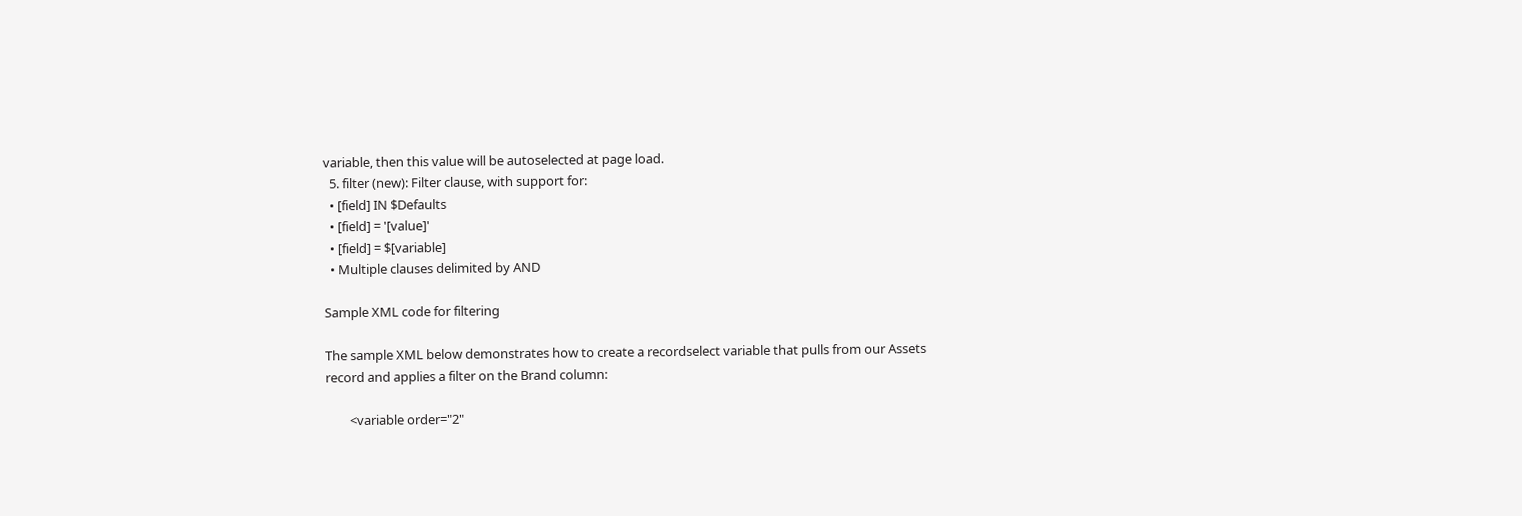variable, then this value will be autoselected at page load.
  5. filter (new): Filter clause, with support for:
  • [field] IN $Defaults
  • [field] = '[value]'
  • [field] = $[variable]
  • Multiple clauses delimited by AND

Sample XML code for filtering

The sample XML below demonstrates how to create a recordselect variable that pulls from our Assets record and applies a filter on the Brand column:

        <variable order="2"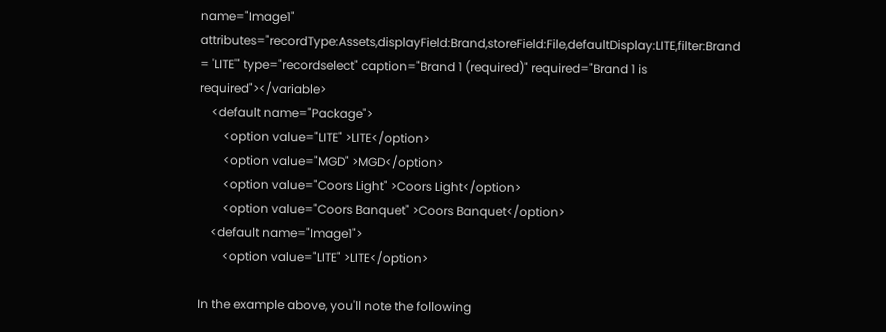name="Image1" attributes="recordType:Assets,displayField:Brand,storeField:File,defaultDisplay:LITE,filter:Brand = 'LITE'" type="recordselect" caption="Brand 1 (required)" required="Brand 1 is required"></variable>
    <default name="Package">
        <option value="LITE" >LITE</option>
        <option value="MGD" >MGD</option>
        <option value="Coors Light" >Coors Light</option>
        <option value="Coors Banquet" >Coors Banquet</option>
    <default name="Image1">
        <option value="LITE" >LITE</option>

In the example above, you'll note the following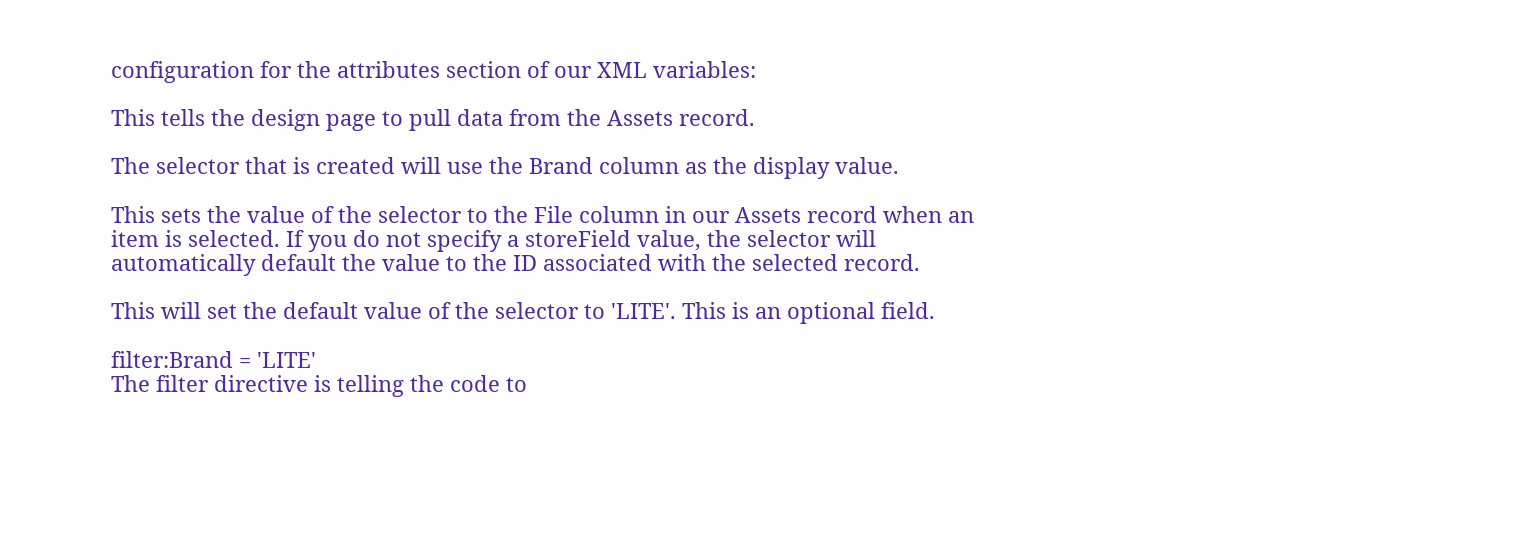configuration for the attributes section of our XML variables:

This tells the design page to pull data from the Assets record.

The selector that is created will use the Brand column as the display value.

This sets the value of the selector to the File column in our Assets record when an item is selected. If you do not specify a storeField value, the selector will automatically default the value to the ID associated with the selected record.

This will set the default value of the selector to 'LITE'. This is an optional field.

filter:Brand = 'LITE'
The filter directive is telling the code to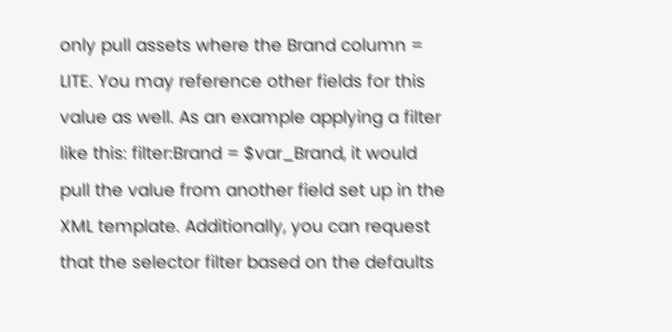only pull assets where the Brand column = LITE. You may reference other fields for this value as well. As an example applying a filter like this: filter:Brand = $var_Brand, it would pull the value from another field set up in the XML template. Additionally, you can request that the selector filter based on the defaults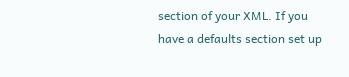section of your XML. If you have a defaults section set up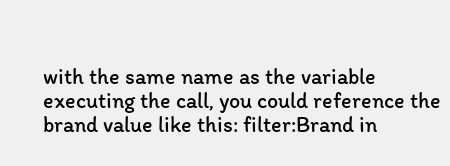with the same name as the variable executing the call, you could reference the brand value like this: filter:Brand in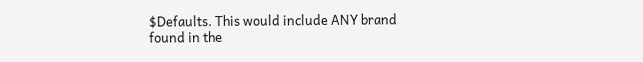$Defaults. This would include ANY brand found in the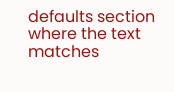defaults section where the text matches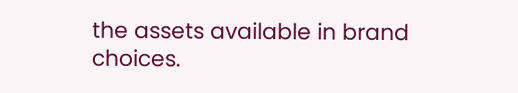the assets available in brand choices.